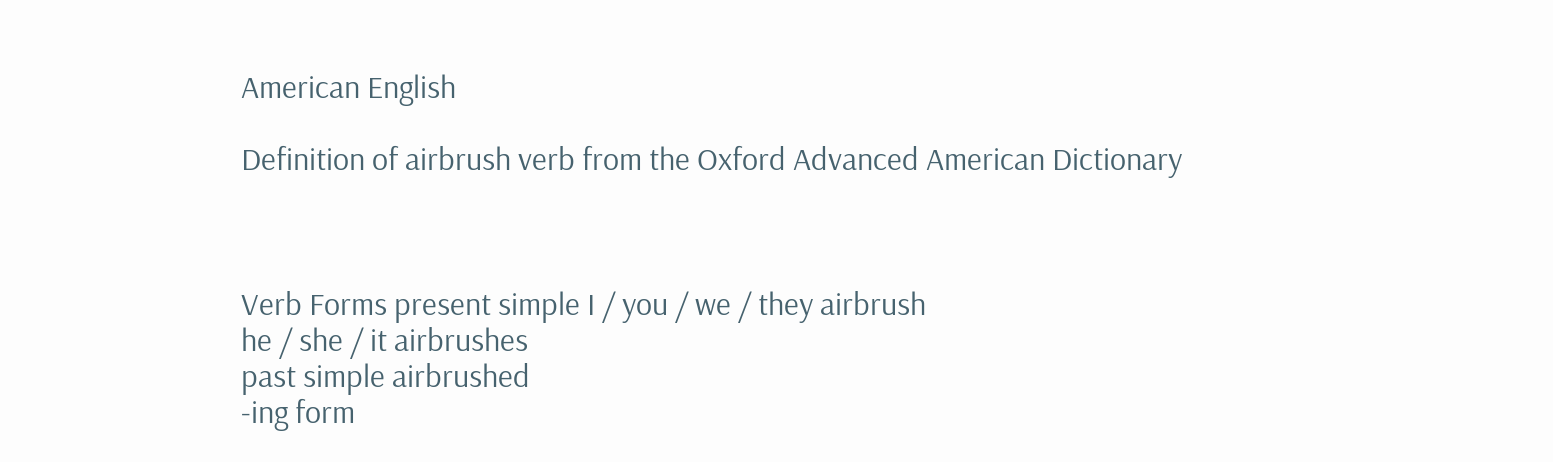American English

Definition of airbrush verb from the Oxford Advanced American Dictionary



Verb Forms present simple I / you / we / they airbrush
he / she / it airbrushes
past simple airbrushed
-ing form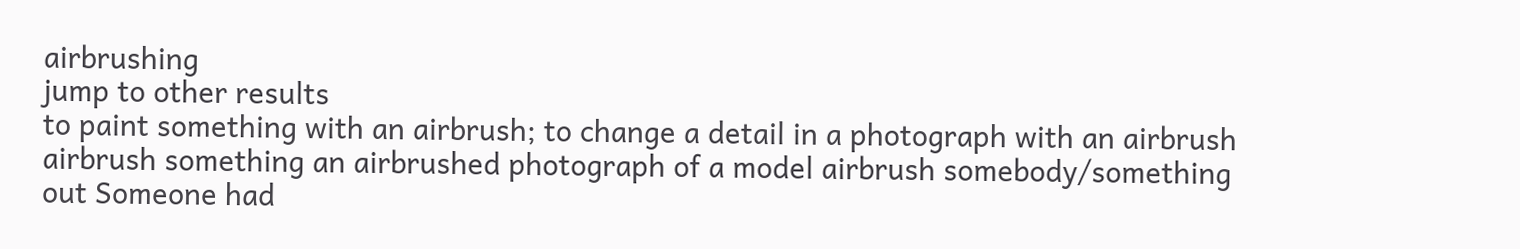airbrushing
jump to other results
to paint something with an airbrush; to change a detail in a photograph with an airbrush airbrush something an airbrushed photograph of a model airbrush somebody/something out Someone had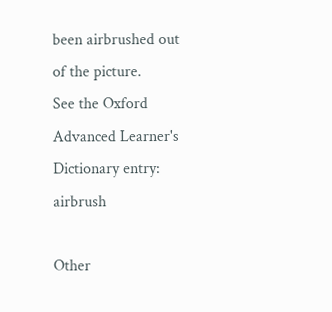been airbrushed out of the picture.
See the Oxford Advanced Learner's Dictionary entry: airbrush

Other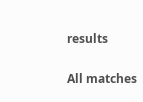results

All matches